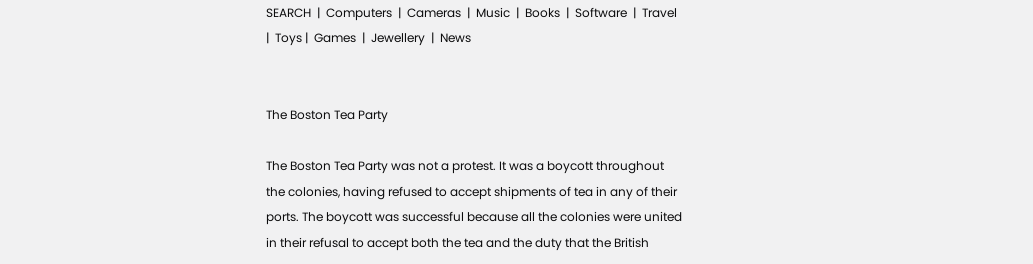SEARCH  |  Computers  |  Cameras  |  Music  |  Books  |  Software  |  Travel  |  Toys |  Games  |  Jewellery  |  News


The Boston Tea Party

The Boston Tea Party was not a protest. It was a boycott throughout the colonies, having refused to accept shipments of tea in any of their ports. The boycott was successful because all the colonies were united in their refusal to accept both the tea and the duty that the British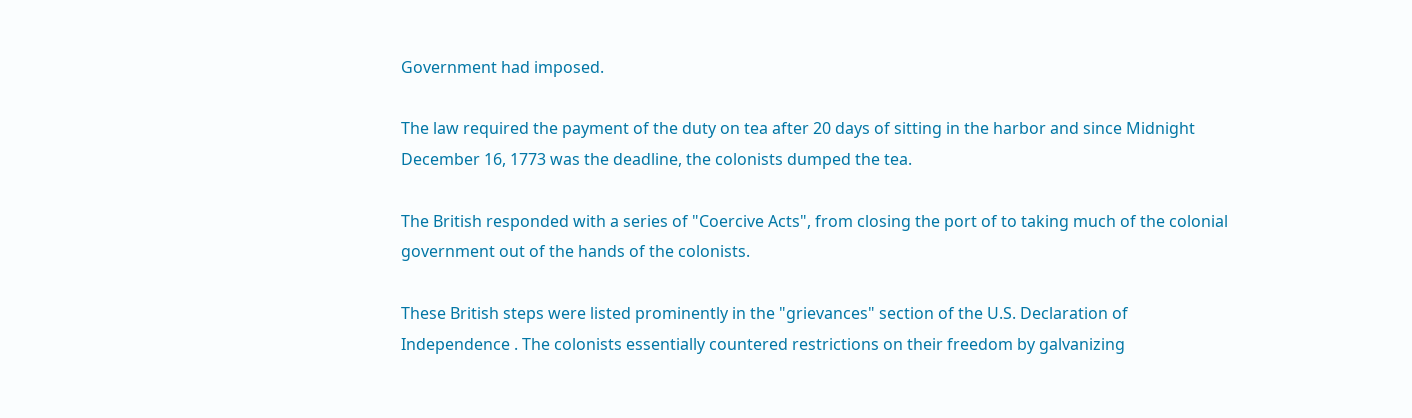Government had imposed.

The law required the payment of the duty on tea after 20 days of sitting in the harbor and since Midnight December 16, 1773 was the deadline, the colonists dumped the tea.

The British responded with a series of "Coercive Acts", from closing the port of to taking much of the colonial government out of the hands of the colonists.

These British steps were listed prominently in the "grievances" section of the U.S. Declaration of Independence . The colonists essentially countered restrictions on their freedom by galvanizing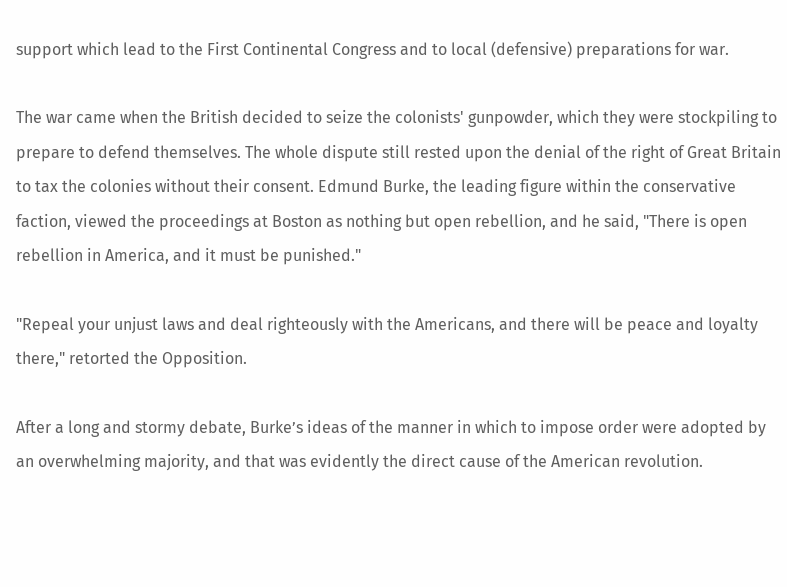support which lead to the First Continental Congress and to local (defensive) preparations for war.

The war came when the British decided to seize the colonists' gunpowder, which they were stockpiling to prepare to defend themselves. The whole dispute still rested upon the denial of the right of Great Britain to tax the colonies without their consent. Edmund Burke, the leading figure within the conservative faction, viewed the proceedings at Boston as nothing but open rebellion, and he said, "There is open rebellion in America, and it must be punished."

"Repeal your unjust laws and deal righteously with the Americans, and there will be peace and loyalty there," retorted the Opposition.

After a long and stormy debate, Burke’s ideas of the manner in which to impose order were adopted by an overwhelming majority, and that was evidently the direct cause of the American revolution.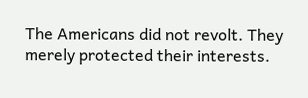The Americans did not revolt. They merely protected their interests.